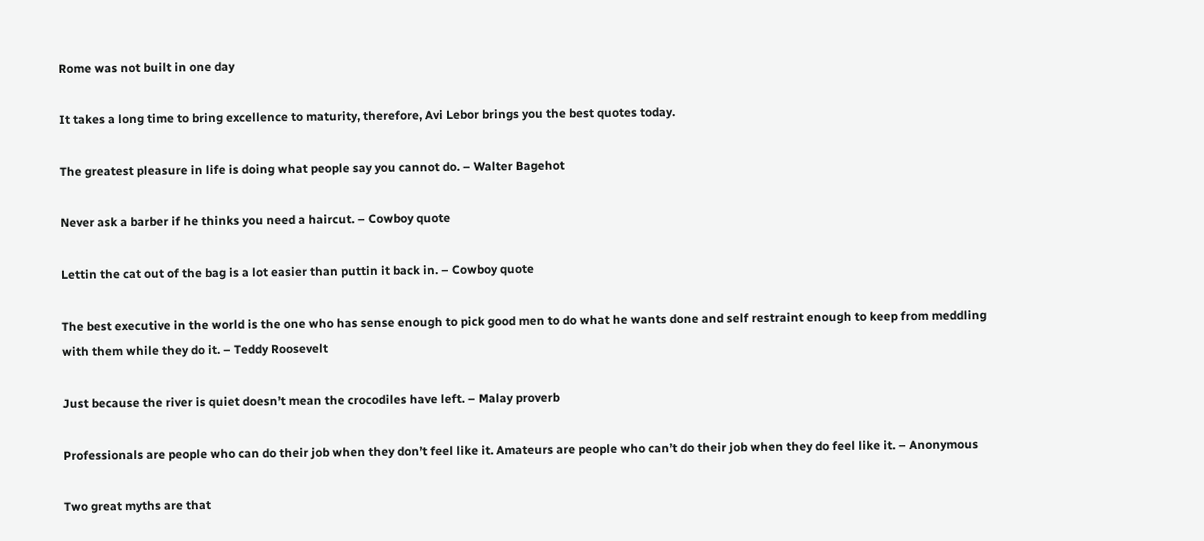Rome was not built in one day

It takes a long time to bring excellence to maturity, therefore, Avi Lebor brings you the best quotes today.

The greatest pleasure in life is doing what people say you cannot do. – Walter Bagehot

Never ask a barber if he thinks you need a haircut. – Cowboy quote

Lettin the cat out of the bag is a lot easier than puttin it back in. – Cowboy quote

The best executive in the world is the one who has sense enough to pick good men to do what he wants done and self restraint enough to keep from meddling with them while they do it. – Teddy Roosevelt

Just because the river is quiet doesn’t mean the crocodiles have left. – Malay proverb

Professionals are people who can do their job when they don’t feel like it. Amateurs are people who can’t do their job when they do feel like it. – Anonymous

Two great myths are that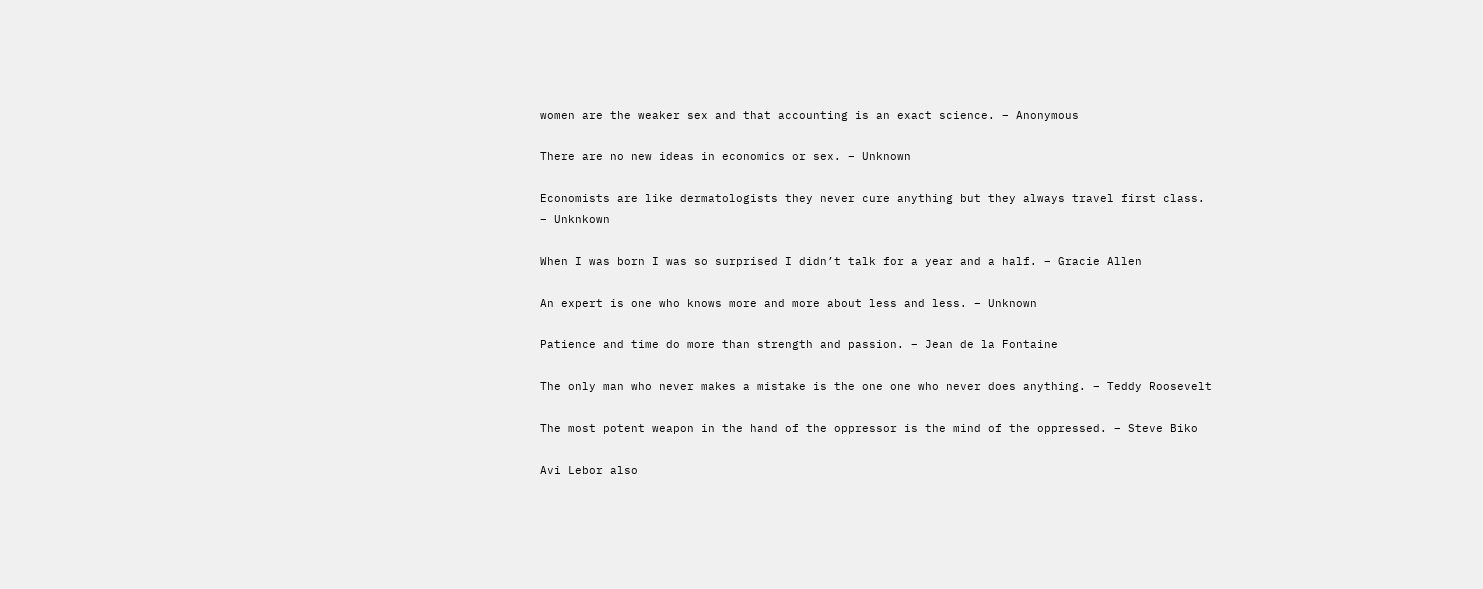women are the weaker sex and that accounting is an exact science. – Anonymous

There are no new ideas in economics or sex. – Unknown

Economists are like dermatologists they never cure anything but they always travel first class. – Unknkown

When I was born I was so surprised I didn’t talk for a year and a half. – Gracie Allen

An expert is one who knows more and more about less and less. – Unknown

Patience and time do more than strength and passion. – Jean de la Fontaine

The only man who never makes a mistake is the one one who never does anything. – Teddy Roosevelt

The most potent weapon in the hand of the oppressor is the mind of the oppressed. – Steve Biko

Avi Lebor also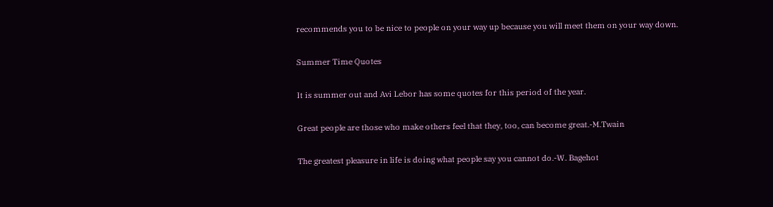recommends you to be nice to people on your way up because you will meet them on your way down.

Summer Time Quotes

It is summer out and Avi Lebor has some quotes for this period of the year.

Great people are those who make others feel that they, too, can become great.-M.Twain

The greatest pleasure in life is doing what people say you cannot do.-W. Bagehot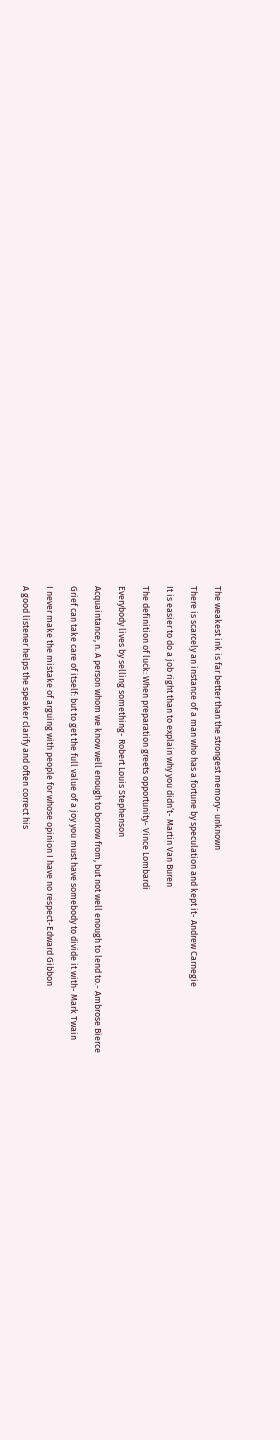The weakest ink is far better than the strongest memory- unknown

There is scarcely an instance of a man who has a fortune by speculation and kept it- Andrew Carnegie

It is easier to do a job right than to explain why you didn’t- Martin Van Buren

The definition of luck: When preparation greets opportunity- Vince Lombardi

Everybody lives by selling something- Robert Louis Stephenson

Acquaintance, n. A person whom we know well enough to borrow from, but not well enough to lend to.- Ambrose Bierce

Grief can take care of itself: but to get the full value of a joy you must have somebody to divide it with- Mark Twain

I never make the mistake of arguing with people for whose opinion I have no respect-Edward Gibbon

A good listener helps the speaker clarify and often correct his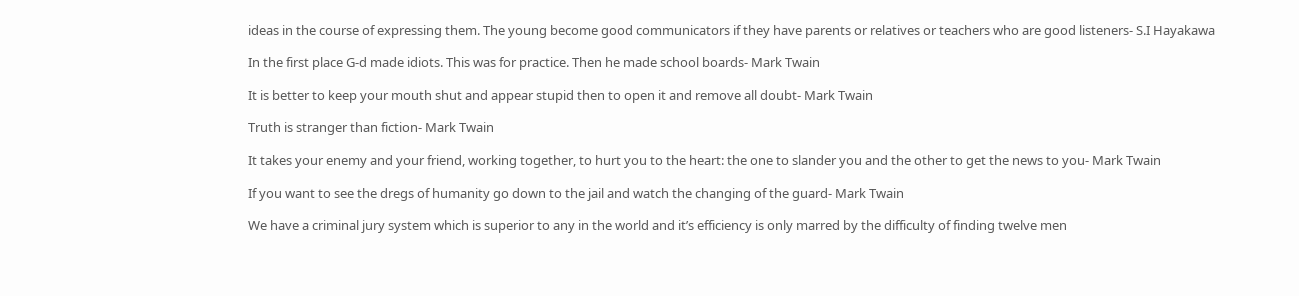ideas in the course of expressing them. The young become good communicators if they have parents or relatives or teachers who are good listeners- S.I Hayakawa

In the first place G-d made idiots. This was for practice. Then he made school boards- Mark Twain

It is better to keep your mouth shut and appear stupid then to open it and remove all doubt- Mark Twain

Truth is stranger than fiction- Mark Twain

It takes your enemy and your friend, working together, to hurt you to the heart: the one to slander you and the other to get the news to you- Mark Twain

If you want to see the dregs of humanity go down to the jail and watch the changing of the guard- Mark Twain

We have a criminal jury system which is superior to any in the world and it’s efficiency is only marred by the difficulty of finding twelve men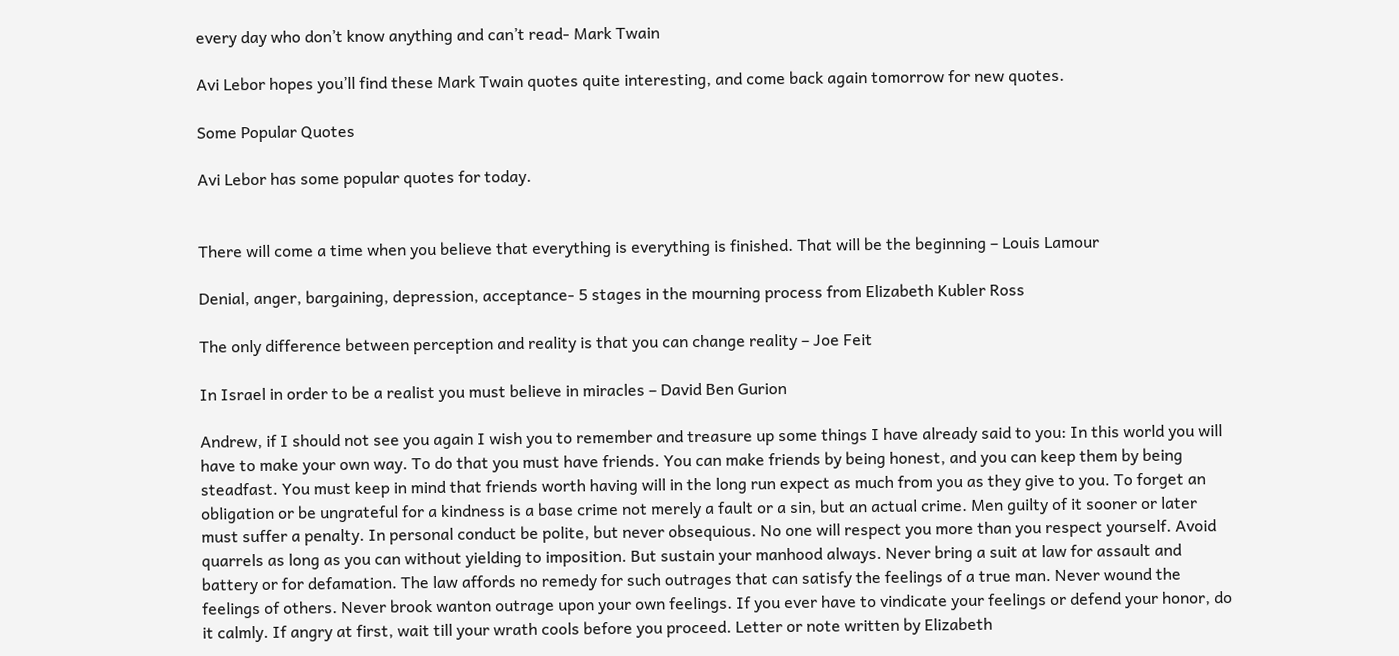every day who don’t know anything and can’t read- Mark Twain

Avi Lebor hopes you’ll find these Mark Twain quotes quite interesting, and come back again tomorrow for new quotes.

Some Popular Quotes

Avi Lebor has some popular quotes for today.


There will come a time when you believe that everything is everything is finished. That will be the beginning – Louis Lamour

Denial, anger, bargaining, depression, acceptance- 5 stages in the mourning process from Elizabeth Kubler Ross

The only difference between perception and reality is that you can change reality – Joe Feit

In Israel in order to be a realist you must believe in miracles – David Ben Gurion

Andrew, if I should not see you again I wish you to remember and treasure up some things I have already said to you: In this world you will have to make your own way. To do that you must have friends. You can make friends by being honest, and you can keep them by being steadfast. You must keep in mind that friends worth having will in the long run expect as much from you as they give to you. To forget an obligation or be ungrateful for a kindness is a base crime not merely a fault or a sin, but an actual crime. Men guilty of it sooner or later must suffer a penalty. In personal conduct be polite, but never obsequious. No one will respect you more than you respect yourself. Avoid quarrels as long as you can without yielding to imposition. But sustain your manhood always. Never bring a suit at law for assault and battery or for defamation. The law affords no remedy for such outrages that can satisfy the feelings of a true man. Never wound the feelings of others. Never brook wanton outrage upon your own feelings. If you ever have to vindicate your feelings or defend your honor, do it calmly. If angry at first, wait till your wrath cools before you proceed. Letter or note written by Elizabeth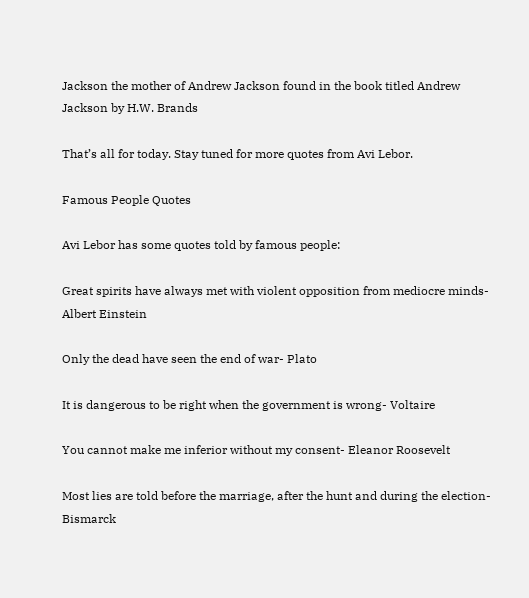Jackson the mother of Andrew Jackson found in the book titled Andrew Jackson by H.W. Brands

That’s all for today. Stay tuned for more quotes from Avi Lebor.

Famous People Quotes

Avi Lebor has some quotes told by famous people:

Great spirits have always met with violent opposition from mediocre minds- Albert Einstein

Only the dead have seen the end of war- Plato

It is dangerous to be right when the government is wrong- Voltaire

You cannot make me inferior without my consent- Eleanor Roosevelt

Most lies are told before the marriage, after the hunt and during the election- Bismarck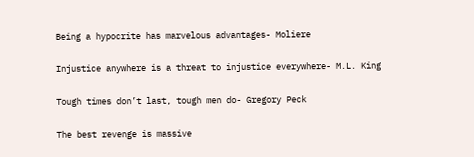Being a hypocrite has marvelous advantages- Moliere

Injustice anywhere is a threat to injustice everywhere- M.L. King

Tough times don’t last, tough men do- Gregory Peck

The best revenge is massive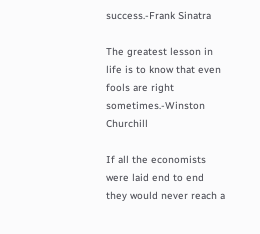success.-Frank Sinatra

The greatest lesson in life is to know that even fools are right sometimes.-Winston Churchill

If all the economists were laid end to end they would never reach a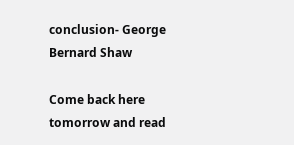conclusion- George Bernard Shaw

Come back here tomorrow and read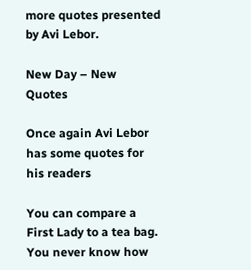more quotes presented by Avi Lebor.

New Day – New Quotes

Once again Avi Lebor has some quotes for his readers

You can compare a First Lady to a tea bag. You never know how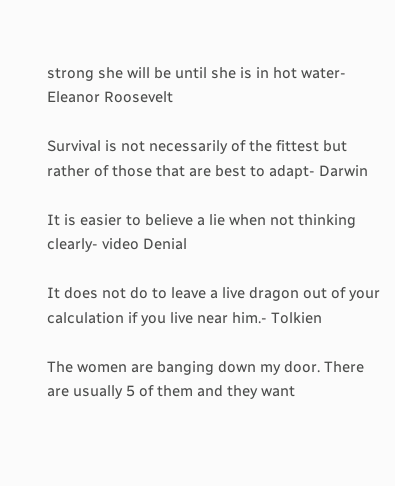strong she will be until she is in hot water- Eleanor Roosevelt

Survival is not necessarily of the fittest but rather of those that are best to adapt- Darwin

It is easier to believe a lie when not thinking clearly- video Denial

It does not do to leave a live dragon out of your calculation if you live near him.- Tolkien

The women are banging down my door. There are usually 5 of them and they want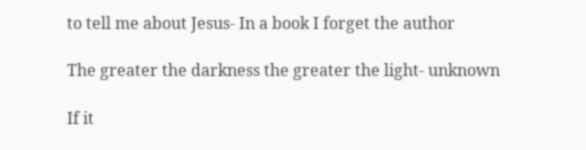to tell me about Jesus- In a book I forget the author

The greater the darkness the greater the light- unknown

If it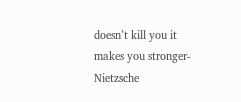doesn’t kill you it makes you stronger- Nietzsche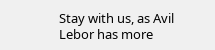Stay with us, as Avil Lebor has more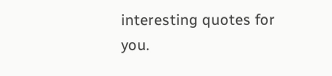interesting quotes for you.